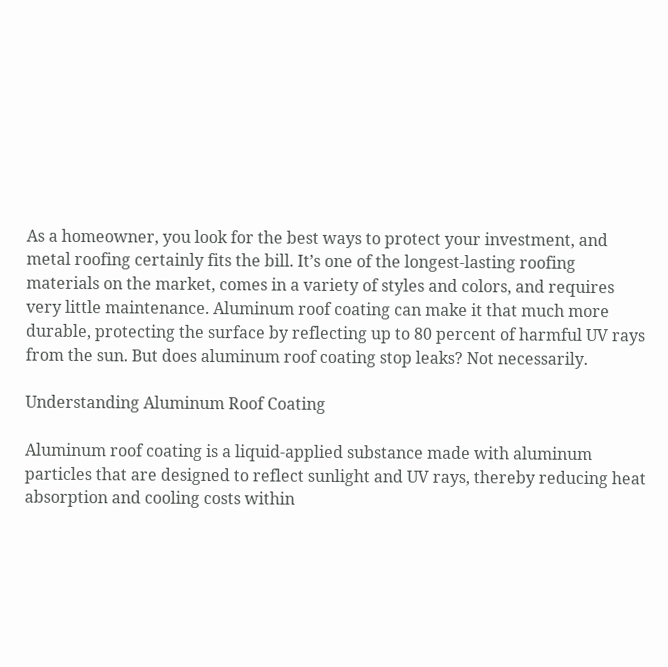As a homeowner, you look for the best ways to protect your investment, and metal roofing certainly fits the bill. It’s one of the longest-lasting roofing materials on the market, comes in a variety of styles and colors, and requires very little maintenance. Aluminum roof coating can make it that much more durable, protecting the surface by reflecting up to 80 percent of harmful UV rays from the sun. But does aluminum roof coating stop leaks? Not necessarily.

Understanding Aluminum Roof Coating

Aluminum roof coating is a liquid-applied substance made with aluminum particles that are designed to reflect sunlight and UV rays, thereby reducing heat absorption and cooling costs within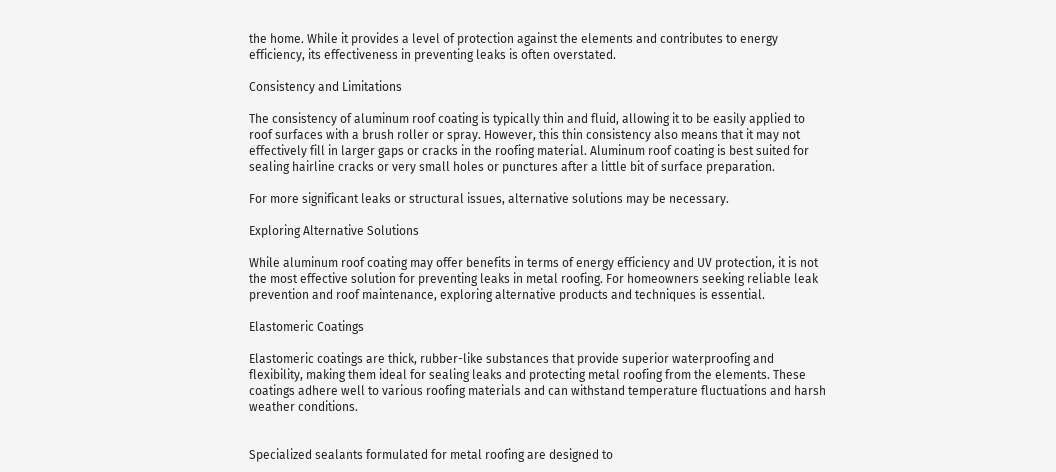the home. While it provides a level of protection against the elements and contributes to energy efficiency, its effectiveness in preventing leaks is often overstated.

Consistency and Limitations

The consistency of aluminum roof coating is typically thin and fluid, allowing it to be easily applied to roof surfaces with a brush roller or spray. However, this thin consistency also means that it may not effectively fill in larger gaps or cracks in the roofing material. Aluminum roof coating is best suited for sealing hairline cracks or very small holes or punctures after a little bit of surface preparation.

For more significant leaks or structural issues, alternative solutions may be necessary.

Exploring Alternative Solutions

While aluminum roof coating may offer benefits in terms of energy efficiency and UV protection, it is not the most effective solution for preventing leaks in metal roofing. For homeowners seeking reliable leak prevention and roof maintenance, exploring alternative products and techniques is essential.

Elastomeric Coatings

Elastomeric coatings are thick, rubber-like substances that provide superior waterproofing and flexibility, making them ideal for sealing leaks and protecting metal roofing from the elements. These coatings adhere well to various roofing materials and can withstand temperature fluctuations and harsh weather conditions.


Specialized sealants formulated for metal roofing are designed to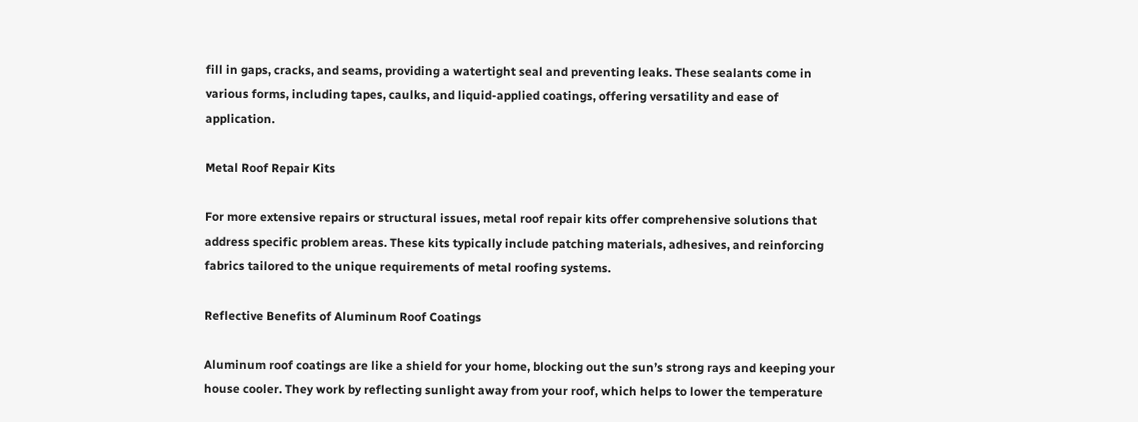fill in gaps, cracks, and seams, providing a watertight seal and preventing leaks. These sealants come in various forms, including tapes, caulks, and liquid-applied coatings, offering versatility and ease of application.

Metal Roof Repair Kits

For more extensive repairs or structural issues, metal roof repair kits offer comprehensive solutions that address specific problem areas. These kits typically include patching materials, adhesives, and reinforcing fabrics tailored to the unique requirements of metal roofing systems.

Reflective Benefits of Aluminum Roof Coatings

Aluminum roof coatings are like a shield for your home, blocking out the sun’s strong rays and keeping your house cooler. They work by reflecting sunlight away from your roof, which helps to lower the temperature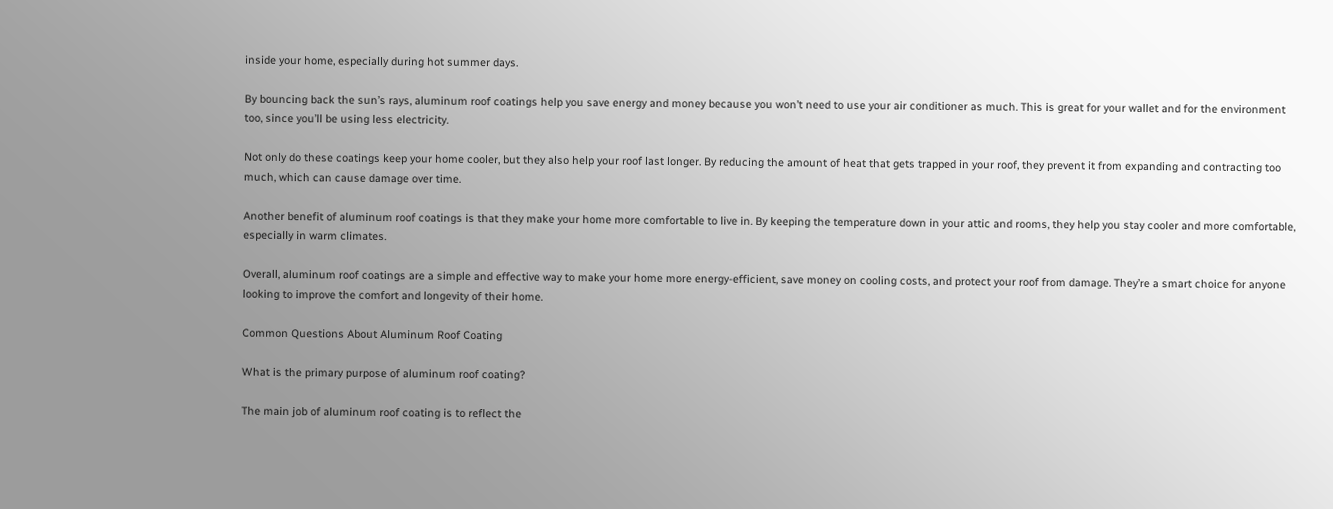inside your home, especially during hot summer days.

By bouncing back the sun’s rays, aluminum roof coatings help you save energy and money because you won’t need to use your air conditioner as much. This is great for your wallet and for the environment too, since you’ll be using less electricity.

Not only do these coatings keep your home cooler, but they also help your roof last longer. By reducing the amount of heat that gets trapped in your roof, they prevent it from expanding and contracting too much, which can cause damage over time.

Another benefit of aluminum roof coatings is that they make your home more comfortable to live in. By keeping the temperature down in your attic and rooms, they help you stay cooler and more comfortable, especially in warm climates.

Overall, aluminum roof coatings are a simple and effective way to make your home more energy-efficient, save money on cooling costs, and protect your roof from damage. They’re a smart choice for anyone looking to improve the comfort and longevity of their home.

Common Questions About Aluminum Roof Coating

What is the primary purpose of aluminum roof coating?

The main job of aluminum roof coating is to reflect the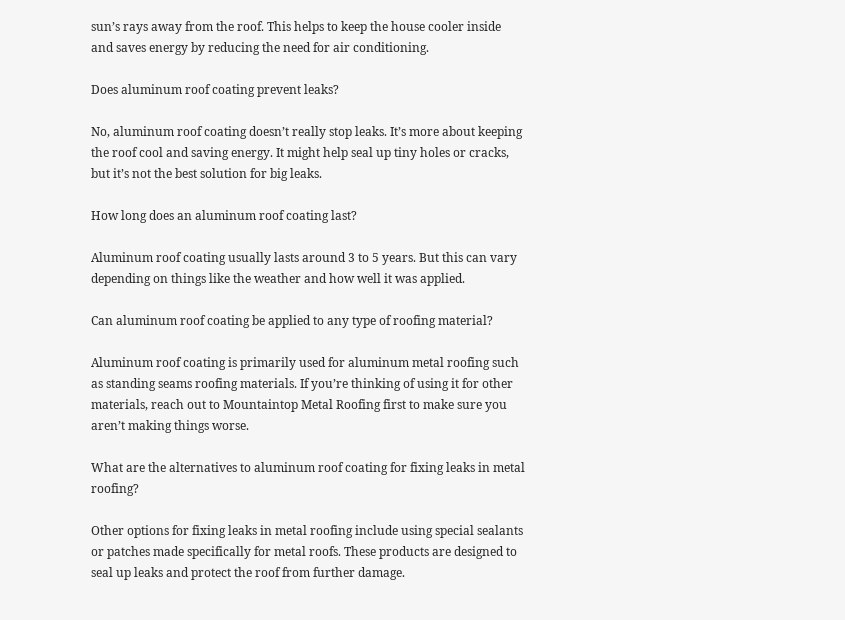sun’s rays away from the roof. This helps to keep the house cooler inside and saves energy by reducing the need for air conditioning.

Does aluminum roof coating prevent leaks?

No, aluminum roof coating doesn’t really stop leaks. It’s more about keeping the roof cool and saving energy. It might help seal up tiny holes or cracks, but it’s not the best solution for big leaks.

How long does an aluminum roof coating last?

Aluminum roof coating usually lasts around 3 to 5 years. But this can vary depending on things like the weather and how well it was applied.

Can aluminum roof coating be applied to any type of roofing material?

Aluminum roof coating is primarily used for aluminum metal roofing such as standing seams roofing materials. If you’re thinking of using it for other materials, reach out to Mountaintop Metal Roofing first to make sure you aren’t making things worse.

What are the alternatives to aluminum roof coating for fixing leaks in metal roofing?

Other options for fixing leaks in metal roofing include using special sealants or patches made specifically for metal roofs. These products are designed to seal up leaks and protect the roof from further damage.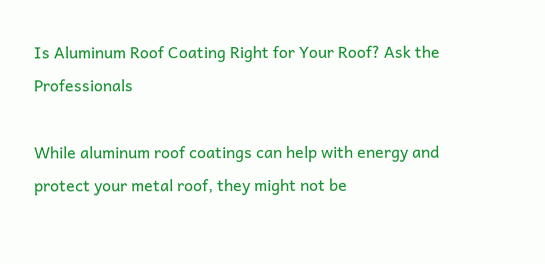Is Aluminum Roof Coating Right for Your Roof? Ask the Professionals

While aluminum roof coatings can help with energy and protect your metal roof, they might not be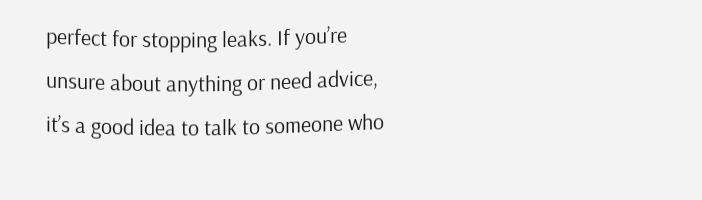perfect for stopping leaks. If you’re unsure about anything or need advice, it’s a good idea to talk to someone who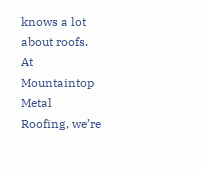knows a lot about roofs. At Mountaintop Metal Roofing, we’re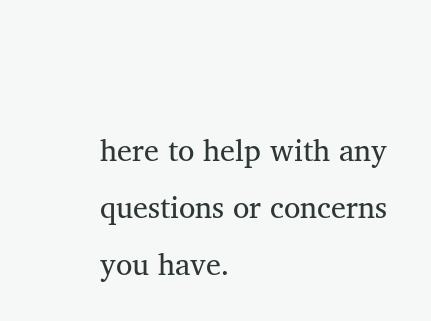here to help with any questions or concerns you have.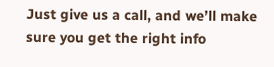Just give us a call, and we’ll make sure you get the right info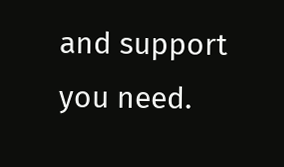and support you need.